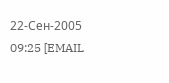22-Сен-2005 09:25 [EMAIL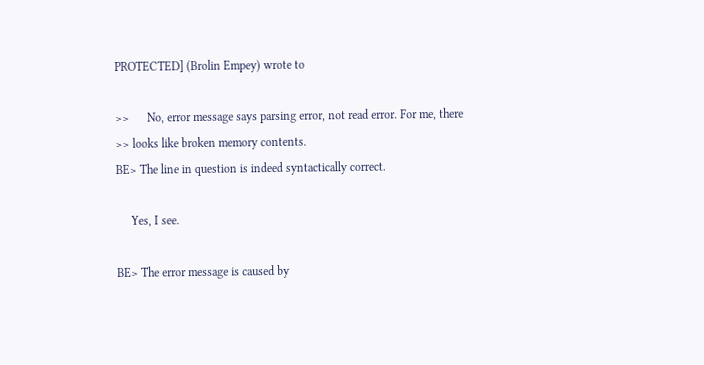PROTECTED] (Brolin Empey) wrote to

>>      No, error message says parsing error, not read error. For me, there
>> looks like broken memory contents.
BE> The line in question is indeed syntactically correct.

     Yes, I see.

BE> The error message is caused by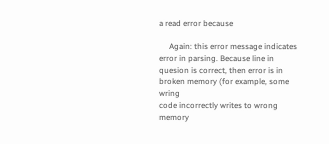a read error because

     Again: this error message indicates error in parsing. Because line in
quesion is correct, then error is in broken memory (for example, some wring
code incorrectly writes to wrong memory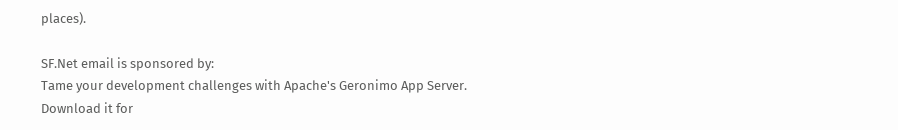places).

SF.Net email is sponsored by:
Tame your development challenges with Apache's Geronimo App Server.
Download it for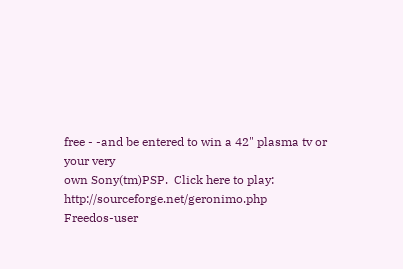free - -and be entered to win a 42" plasma tv or your very
own Sony(tm)PSP.  Click here to play: http://sourceforge.net/geronimo.php
Freedos-user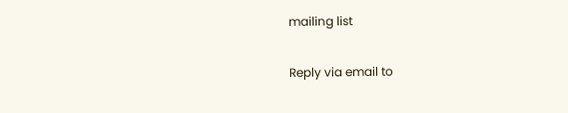mailing list

Reply via email to